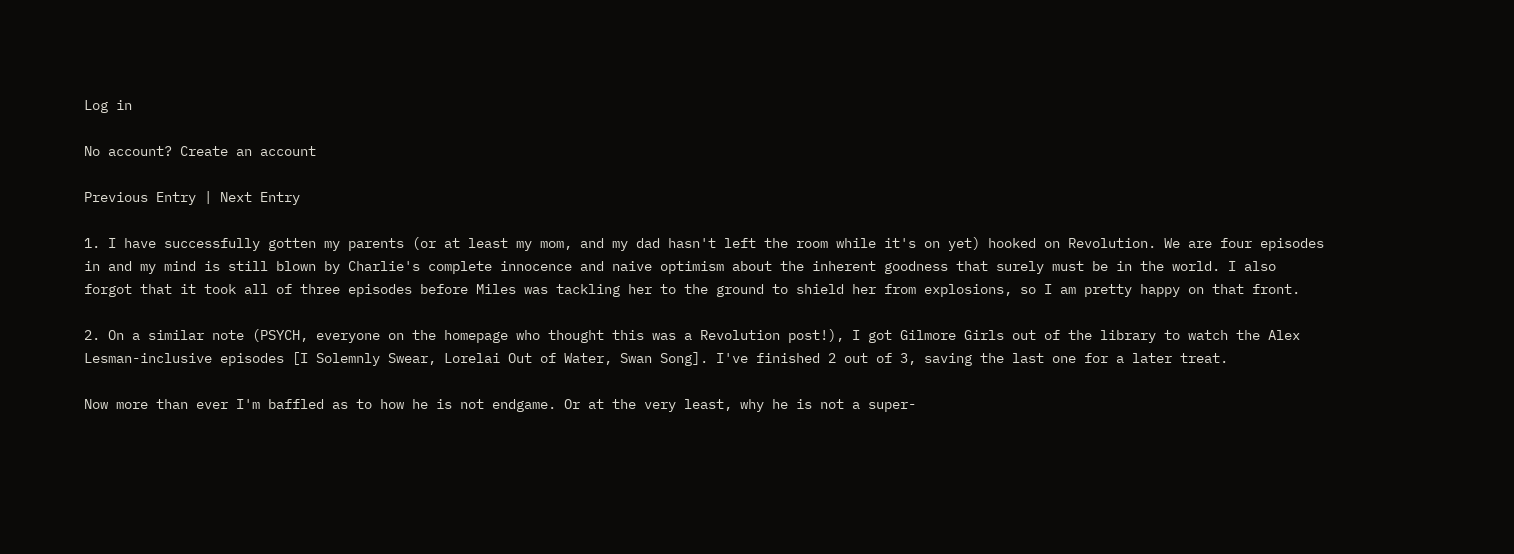Log in

No account? Create an account

Previous Entry | Next Entry

1. I have successfully gotten my parents (or at least my mom, and my dad hasn't left the room while it's on yet) hooked on Revolution. We are four episodes in and my mind is still blown by Charlie's complete innocence and naive optimism about the inherent goodness that surely must be in the world. I also forgot that it took all of three episodes before Miles was tackling her to the ground to shield her from explosions, so I am pretty happy on that front.

2. On a similar note (PSYCH, everyone on the homepage who thought this was a Revolution post!), I got Gilmore Girls out of the library to watch the Alex Lesman-inclusive episodes [I Solemnly Swear, Lorelai Out of Water, Swan Song]. I've finished 2 out of 3, saving the last one for a later treat.

Now more than ever I'm baffled as to how he is not endgame. Or at the very least, why he is not a super-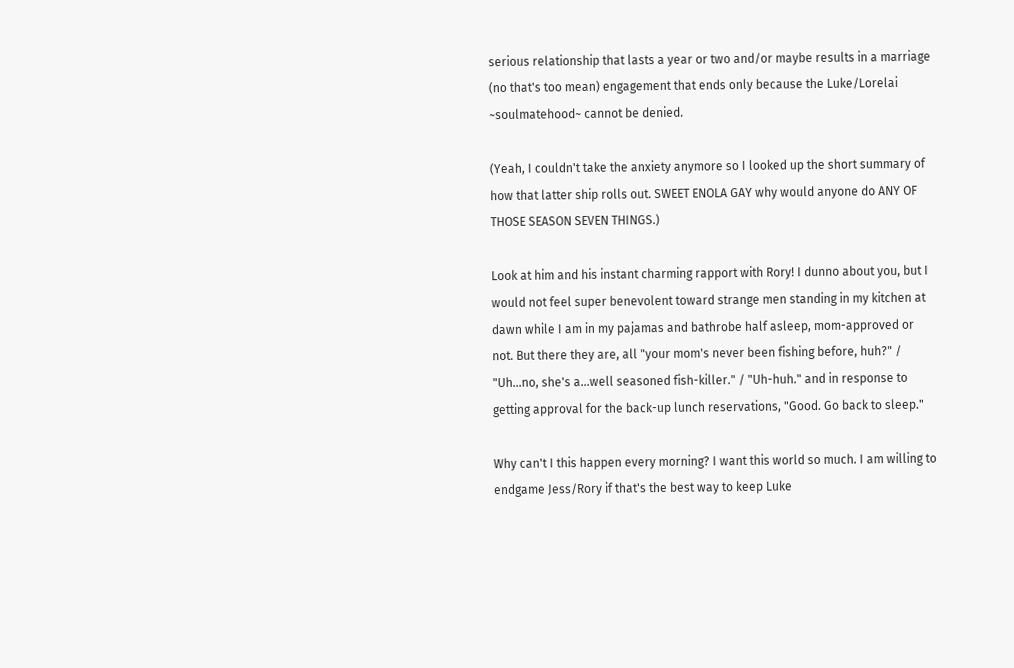serious relationship that lasts a year or two and/or maybe results in a marriage (no that's too mean) engagement that ends only because the Luke/Lorelai ~soulmatehood~ cannot be denied.

(Yeah, I couldn't take the anxiety anymore so I looked up the short summary of how that latter ship rolls out. SWEET ENOLA GAY why would anyone do ANY OF THOSE SEASON SEVEN THINGS.)

Look at him and his instant charming rapport with Rory! I dunno about you, but I would not feel super benevolent toward strange men standing in my kitchen at dawn while I am in my pajamas and bathrobe half asleep, mom-approved or not. But there they are, all "your mom's never been fishing before, huh?" / "Uh...no, she's a...well seasoned fish-killer." / "Uh-huh." and in response to getting approval for the back-up lunch reservations, "Good. Go back to sleep."

Why can't I this happen every morning? I want this world so much. I am willing to endgame Jess/Rory if that's the best way to keep Luke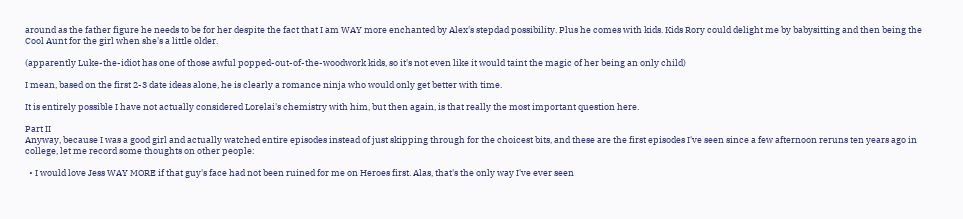around as the father figure he needs to be for her despite the fact that I am WAY more enchanted by Alex's stepdad possibility. Plus he comes with kids. Kids Rory could delight me by babysitting and then being the Cool Aunt for the girl when she's a little older.

(apparently Luke-the-idiot has one of those awful popped-out-of-the-woodwork kids, so it's not even like it would taint the magic of her being an only child)

I mean, based on the first 2-3 date ideas alone, he is clearly a romance ninja who would only get better with time.

It is entirely possible I have not actually considered Lorelai's chemistry with him, but then again, is that really the most important question here.

Part II
Anyway, because I was a good girl and actually watched entire episodes instead of just skipping through for the choicest bits, and these are the first episodes I've seen since a few afternoon reruns ten years ago in college, let me record some thoughts on other people:

  • I would love Jess WAY MORE if that guy's face had not been ruined for me on Heroes first. Alas, that's the only way I've ever seen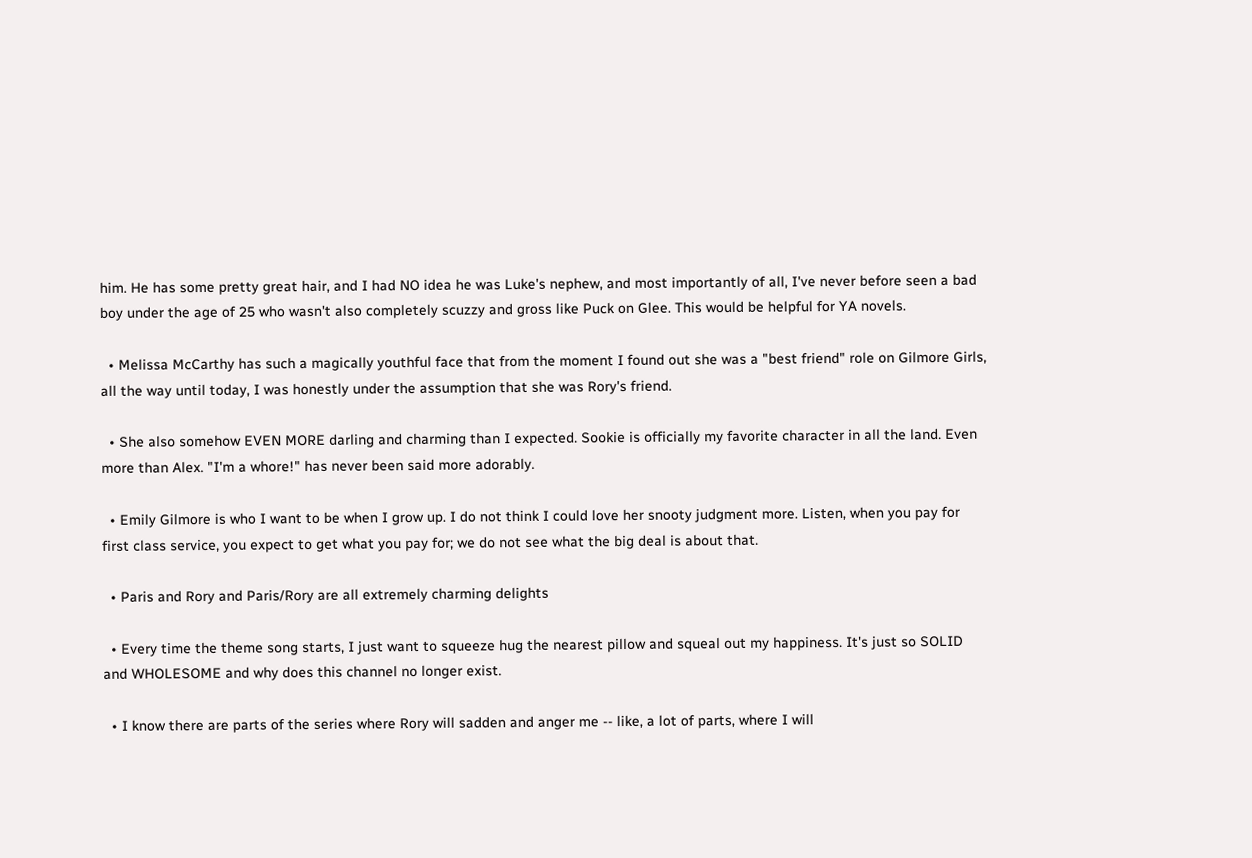him. He has some pretty great hair, and I had NO idea he was Luke's nephew, and most importantly of all, I've never before seen a bad boy under the age of 25 who wasn't also completely scuzzy and gross like Puck on Glee. This would be helpful for YA novels.

  • Melissa McCarthy has such a magically youthful face that from the moment I found out she was a "best friend" role on Gilmore Girls, all the way until today, I was honestly under the assumption that she was Rory's friend.

  • She also somehow EVEN MORE darling and charming than I expected. Sookie is officially my favorite character in all the land. Even more than Alex. "I'm a whore!" has never been said more adorably.

  • Emily Gilmore is who I want to be when I grow up. I do not think I could love her snooty judgment more. Listen, when you pay for first class service, you expect to get what you pay for; we do not see what the big deal is about that.

  • Paris and Rory and Paris/Rory are all extremely charming delights

  • Every time the theme song starts, I just want to squeeze hug the nearest pillow and squeal out my happiness. It's just so SOLID and WHOLESOME and why does this channel no longer exist.

  • I know there are parts of the series where Rory will sadden and anger me -- like, a lot of parts, where I will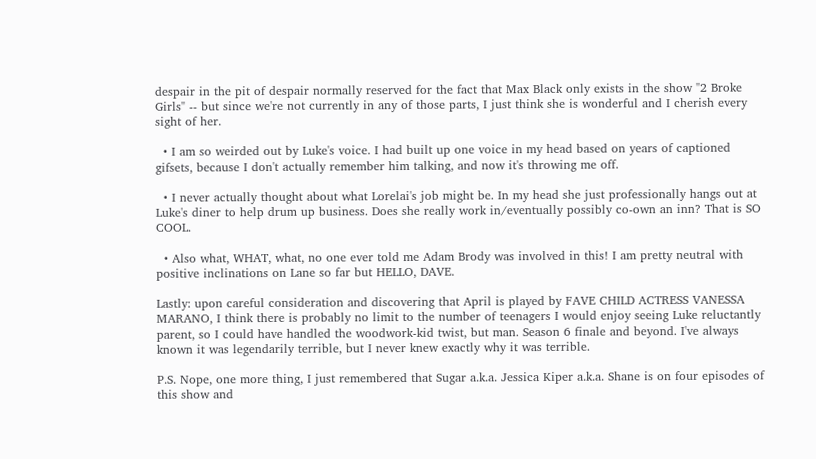despair in the pit of despair normally reserved for the fact that Max Black only exists in the show "2 Broke Girls" -- but since we're not currently in any of those parts, I just think she is wonderful and I cherish every sight of her.

  • I am so weirded out by Luke's voice. I had built up one voice in my head based on years of captioned gifsets, because I don't actually remember him talking, and now it's throwing me off.

  • I never actually thought about what Lorelai's job might be. In my head she just professionally hangs out at Luke's diner to help drum up business. Does she really work in/eventually possibly co-own an inn? That is SO COOL.

  • Also what, WHAT, what, no one ever told me Adam Brody was involved in this! I am pretty neutral with positive inclinations on Lane so far but HELLO, DAVE.

Lastly: upon careful consideration and discovering that April is played by FAVE CHILD ACTRESS VANESSA MARANO, I think there is probably no limit to the number of teenagers I would enjoy seeing Luke reluctantly parent, so I could have handled the woodwork-kid twist, but man. Season 6 finale and beyond. I've always known it was legendarily terrible, but I never knew exactly why it was terrible.

P.S. Nope, one more thing, I just remembered that Sugar a.k.a. Jessica Kiper a.k.a. Shane is on four episodes of this show and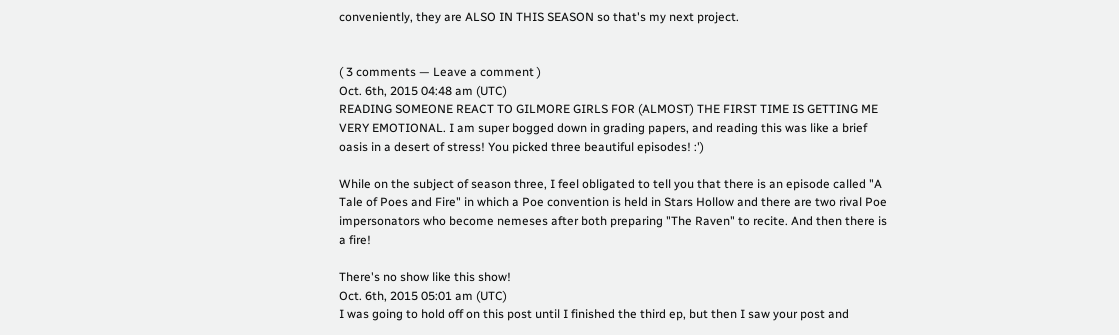conveniently, they are ALSO IN THIS SEASON so that's my next project.


( 3 comments — Leave a comment )
Oct. 6th, 2015 04:48 am (UTC)
READING SOMEONE REACT TO GILMORE GIRLS FOR (ALMOST) THE FIRST TIME IS GETTING ME VERY EMOTIONAL. I am super bogged down in grading papers, and reading this was like a brief oasis in a desert of stress! You picked three beautiful episodes! :')

While on the subject of season three, I feel obligated to tell you that there is an episode called "A Tale of Poes and Fire" in which a Poe convention is held in Stars Hollow and there are two rival Poe impersonators who become nemeses after both preparing "The Raven" to recite. And then there is a fire!

There's no show like this show!
Oct. 6th, 2015 05:01 am (UTC)
I was going to hold off on this post until I finished the third ep, but then I saw your post and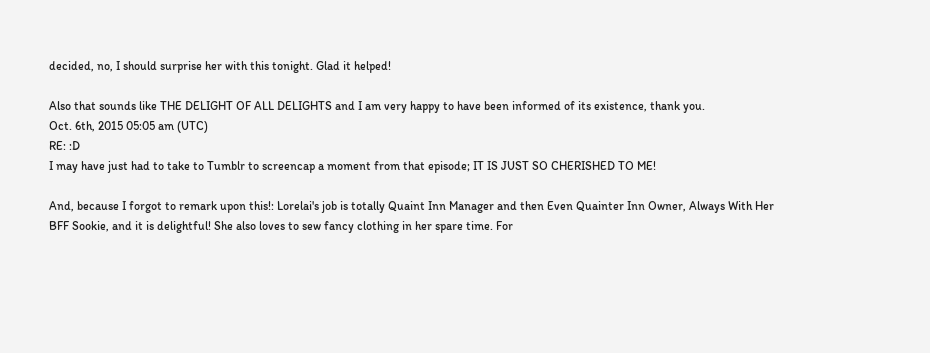decided, no, I should surprise her with this tonight. Glad it helped!

Also that sounds like THE DELIGHT OF ALL DELIGHTS and I am very happy to have been informed of its existence, thank you.
Oct. 6th, 2015 05:05 am (UTC)
RE: :D
I may have just had to take to Tumblr to screencap a moment from that episode; IT IS JUST SO CHERISHED TO ME!

And, because I forgot to remark upon this!: Lorelai's job is totally Quaint Inn Manager and then Even Quainter Inn Owner, Always With Her BFF Sookie, and it is delightful! She also loves to sew fancy clothing in her spare time. For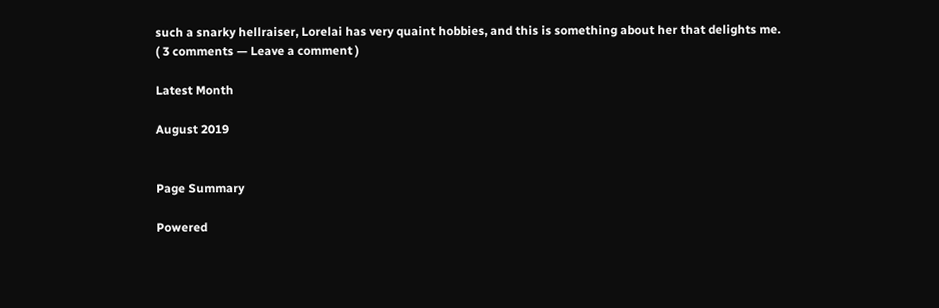such a snarky hellraiser, Lorelai has very quaint hobbies, and this is something about her that delights me.
( 3 comments — Leave a comment )

Latest Month

August 2019


Page Summary

Powered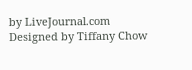by LiveJournal.com
Designed by Tiffany Chow